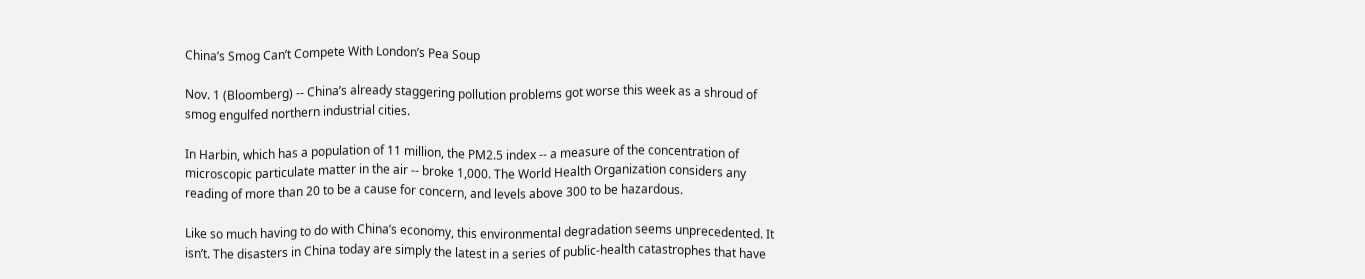China’s Smog Can’t Compete With London’s Pea Soup

Nov. 1 (Bloomberg) -- China’s already staggering pollution problems got worse this week as a shroud of smog engulfed northern industrial cities.

In Harbin, which has a population of 11 million, the PM2.5 index -- a measure of the concentration of microscopic particulate matter in the air -- broke 1,000. The World Health Organization considers any reading of more than 20 to be a cause for concern, and levels above 300 to be hazardous.

Like so much having to do with China’s economy, this environmental degradation seems unprecedented. It isn’t. The disasters in China today are simply the latest in a series of public-health catastrophes that have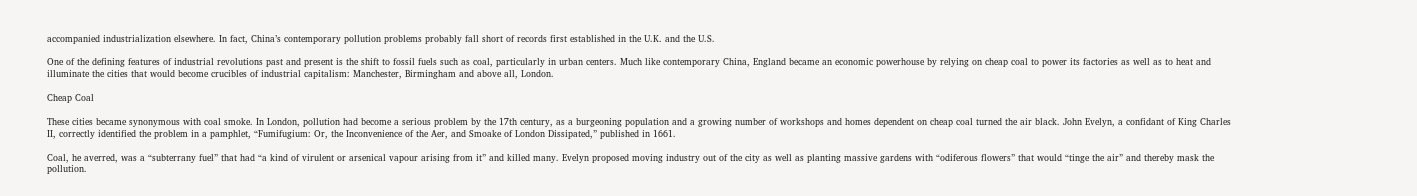accompanied industrialization elsewhere. In fact, China’s contemporary pollution problems probably fall short of records first established in the U.K. and the U.S.

One of the defining features of industrial revolutions past and present is the shift to fossil fuels such as coal, particularly in urban centers. Much like contemporary China, England became an economic powerhouse by relying on cheap coal to power its factories as well as to heat and illuminate the cities that would become crucibles of industrial capitalism: Manchester, Birmingham and above all, London.

Cheap Coal

These cities became synonymous with coal smoke. In London, pollution had become a serious problem by the 17th century, as a burgeoning population and a growing number of workshops and homes dependent on cheap coal turned the air black. John Evelyn, a confidant of King Charles II, correctly identified the problem in a pamphlet, “Fumifugium: Or, the Inconvenience of the Aer, and Smoake of London Dissipated,” published in 1661.

Coal, he averred, was a “subterrany fuel” that had “a kind of virulent or arsenical vapour arising from it” and killed many. Evelyn proposed moving industry out of the city as well as planting massive gardens with “odiferous flowers” that would “tinge the air” and thereby mask the pollution.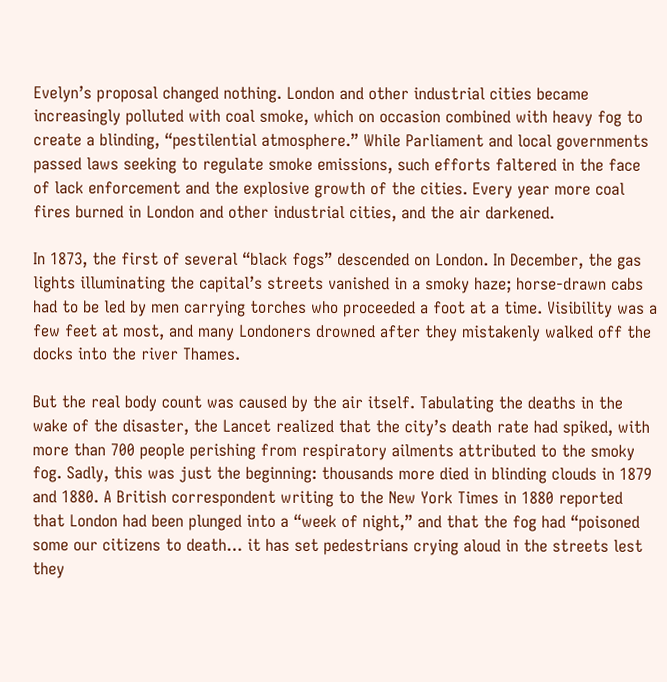Evelyn’s proposal changed nothing. London and other industrial cities became increasingly polluted with coal smoke, which on occasion combined with heavy fog to create a blinding, “pestilential atmosphere.” While Parliament and local governments passed laws seeking to regulate smoke emissions, such efforts faltered in the face of lack enforcement and the explosive growth of the cities. Every year more coal fires burned in London and other industrial cities, and the air darkened.

In 1873, the first of several “black fogs” descended on London. In December, the gas lights illuminating the capital’s streets vanished in a smoky haze; horse-drawn cabs had to be led by men carrying torches who proceeded a foot at a time. Visibility was a few feet at most, and many Londoners drowned after they mistakenly walked off the docks into the river Thames.

But the real body count was caused by the air itself. Tabulating the deaths in the wake of the disaster, the Lancet realized that the city’s death rate had spiked, with more than 700 people perishing from respiratory ailments attributed to the smoky fog. Sadly, this was just the beginning: thousands more died in blinding clouds in 1879 and 1880. A British correspondent writing to the New York Times in 1880 reported that London had been plunged into a “week of night,” and that the fog had “poisoned some our citizens to death… it has set pedestrians crying aloud in the streets lest they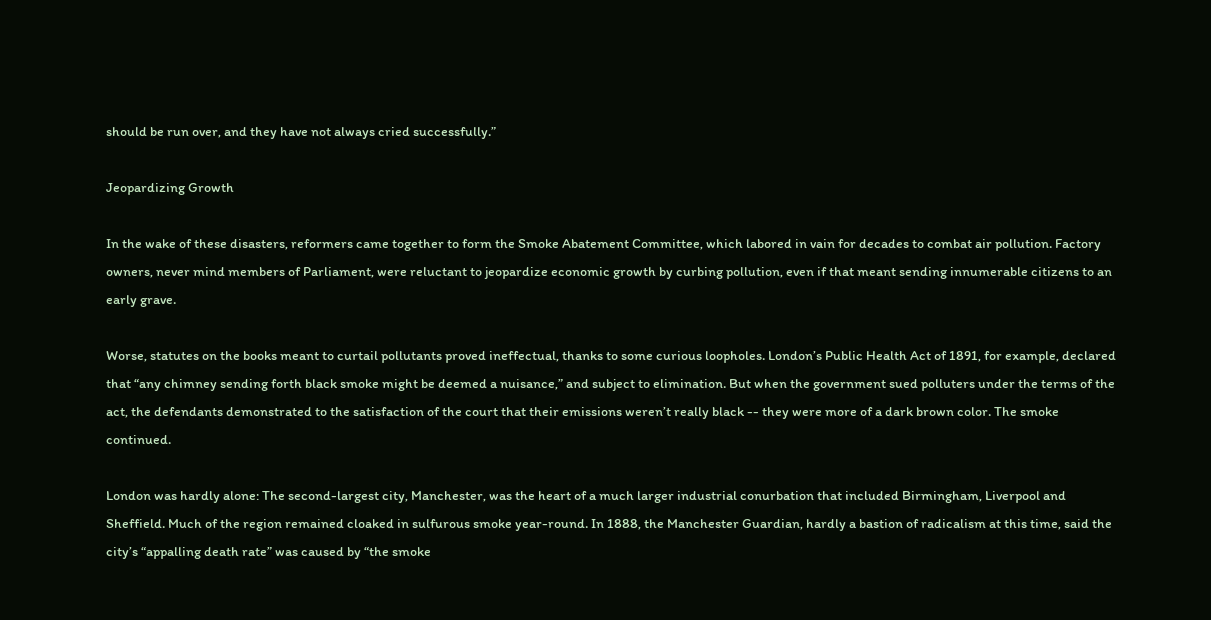should be run over, and they have not always cried successfully.”

Jeopardizing Growth

In the wake of these disasters, reformers came together to form the Smoke Abatement Committee, which labored in vain for decades to combat air pollution. Factory owners, never mind members of Parliament, were reluctant to jeopardize economic growth by curbing pollution, even if that meant sending innumerable citizens to an early grave.

Worse, statutes on the books meant to curtail pollutants proved ineffectual, thanks to some curious loopholes. London’s Public Health Act of 1891, for example, declared that “any chimney sending forth black smoke might be deemed a nuisance,” and subject to elimination. But when the government sued polluters under the terms of the act, the defendants demonstrated to the satisfaction of the court that their emissions weren’t really black -- they were more of a dark brown color. The smoke continued.

London was hardly alone: The second-largest city, Manchester, was the heart of a much larger industrial conurbation that included Birmingham, Liverpool and Sheffield. Much of the region remained cloaked in sulfurous smoke year-round. In 1888, the Manchester Guardian, hardly a bastion of radicalism at this time, said the city’s “appalling death rate” was caused by “the smoke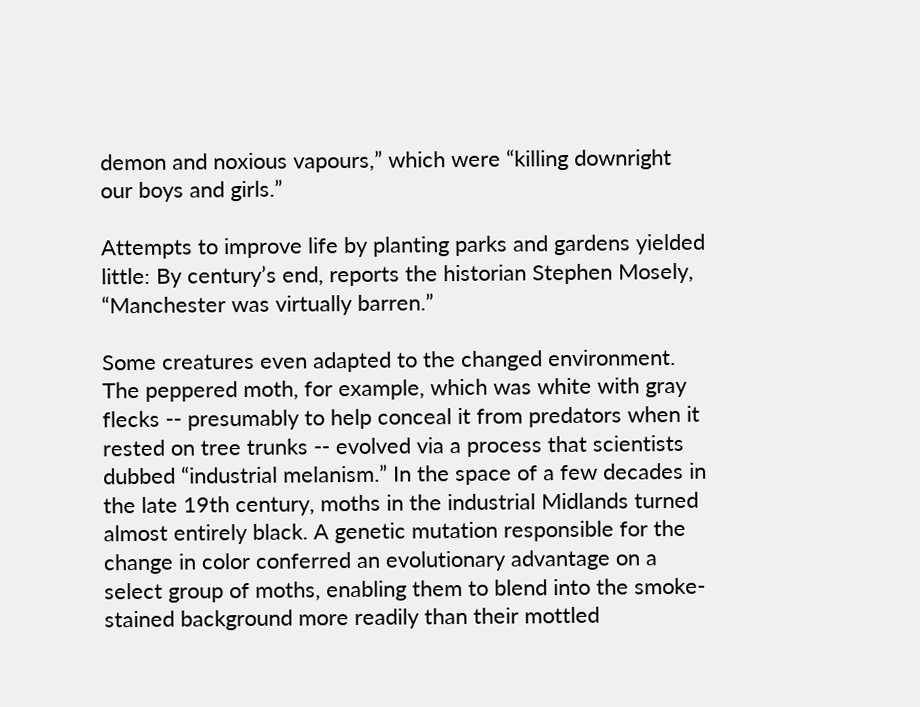demon and noxious vapours,” which were “killing downright our boys and girls.”

Attempts to improve life by planting parks and gardens yielded little: By century’s end, reports the historian Stephen Mosely, “Manchester was virtually barren.”

Some creatures even adapted to the changed environment. The peppered moth, for example, which was white with gray flecks -- presumably to help conceal it from predators when it rested on tree trunks -- evolved via a process that scientists dubbed “industrial melanism.” In the space of a few decades in the late 19th century, moths in the industrial Midlands turned almost entirely black. A genetic mutation responsible for the change in color conferred an evolutionary advantage on a select group of moths, enabling them to blend into the smoke-stained background more readily than their mottled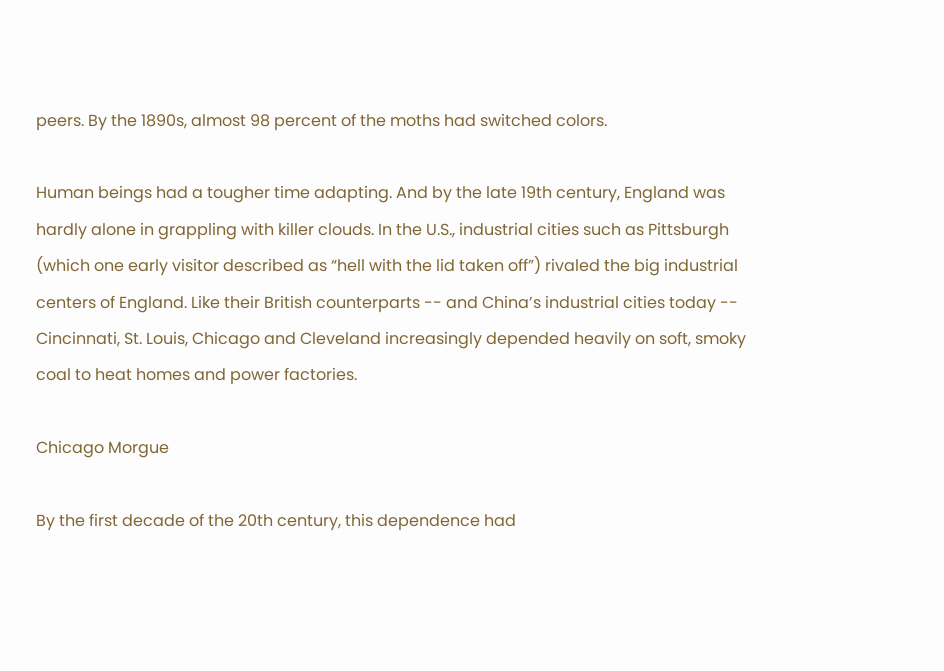peers. By the 1890s, almost 98 percent of the moths had switched colors.

Human beings had a tougher time adapting. And by the late 19th century, England was hardly alone in grappling with killer clouds. In the U.S., industrial cities such as Pittsburgh (which one early visitor described as “hell with the lid taken off”) rivaled the big industrial centers of England. Like their British counterparts -- and China’s industrial cities today -- Cincinnati, St. Louis, Chicago and Cleveland increasingly depended heavily on soft, smoky coal to heat homes and power factories.

Chicago Morgue

By the first decade of the 20th century, this dependence had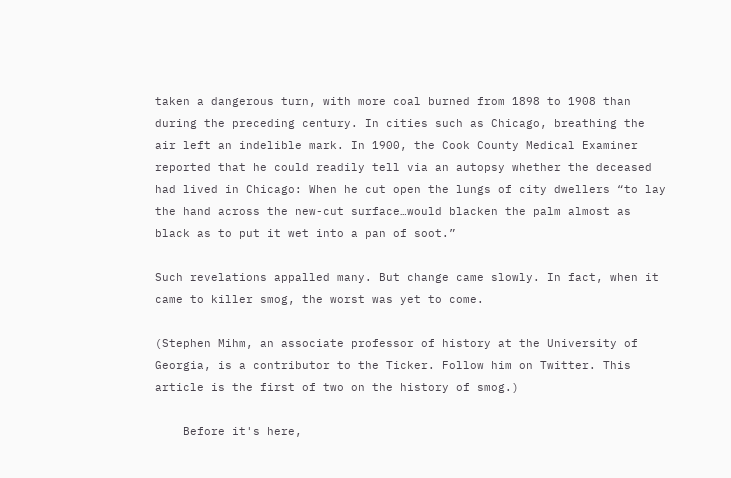taken a dangerous turn, with more coal burned from 1898 to 1908 than during the preceding century. In cities such as Chicago, breathing the air left an indelible mark. In 1900, the Cook County Medical Examiner reported that he could readily tell via an autopsy whether the deceased had lived in Chicago: When he cut open the lungs of city dwellers “to lay the hand across the new-cut surface…would blacken the palm almost as black as to put it wet into a pan of soot.”

Such revelations appalled many. But change came slowly. In fact, when it came to killer smog, the worst was yet to come.

(Stephen Mihm, an associate professor of history at the University of Georgia, is a contributor to the Ticker. Follow him on Twitter. This article is the first of two on the history of smog.)

    Before it's here,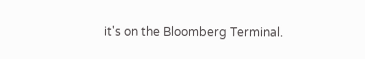it's on the Bloomberg Terminal.